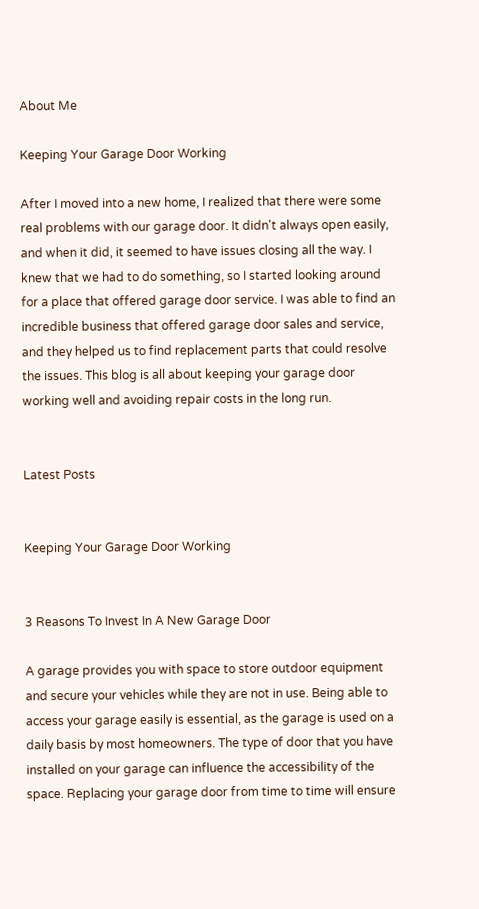About Me

Keeping Your Garage Door Working

After I moved into a new home, I realized that there were some real problems with our garage door. It didn't always open easily, and when it did, it seemed to have issues closing all the way. I knew that we had to do something, so I started looking around for a place that offered garage door service. I was able to find an incredible business that offered garage door sales and service, and they helped us to find replacement parts that could resolve the issues. This blog is all about keeping your garage door working well and avoiding repair costs in the long run.


Latest Posts


Keeping Your Garage Door Working


3 Reasons To Invest In A New Garage Door

A garage provides you with space to store outdoor equipment and secure your vehicles while they are not in use. Being able to access your garage easily is essential, as the garage is used on a daily basis by most homeowners. The type of door that you have installed on your garage can influence the accessibility of the space. Replacing your garage door from time to time will ensure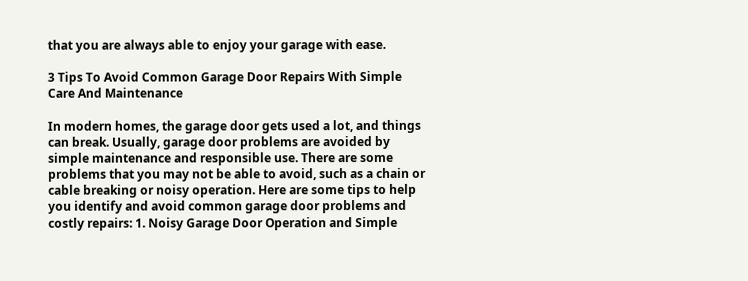that you are always able to enjoy your garage with ease.

3 Tips To Avoid Common Garage Door Repairs With Simple Care And Maintenance

In modern homes, the garage door gets used a lot, and things can break. Usually, garage door problems are avoided by simple maintenance and responsible use. There are some problems that you may not be able to avoid, such as a chain or cable breaking or noisy operation. Here are some tips to help you identify and avoid common garage door problems and costly repairs: 1. Noisy Garage Door Operation and Simple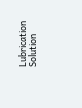Lubrication Solution